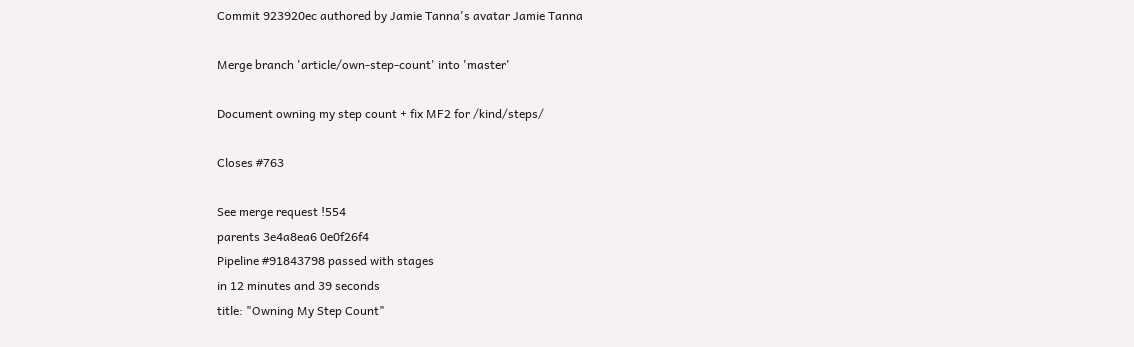Commit 923920ec authored by Jamie Tanna's avatar Jamie Tanna

Merge branch 'article/own-step-count' into 'master'

Document owning my step count + fix MF2 for /kind/steps/

Closes #763

See merge request !554
parents 3e4a8ea6 0e0f26f4
Pipeline #91843798 passed with stages
in 12 minutes and 39 seconds
title: "Owning My Step Count"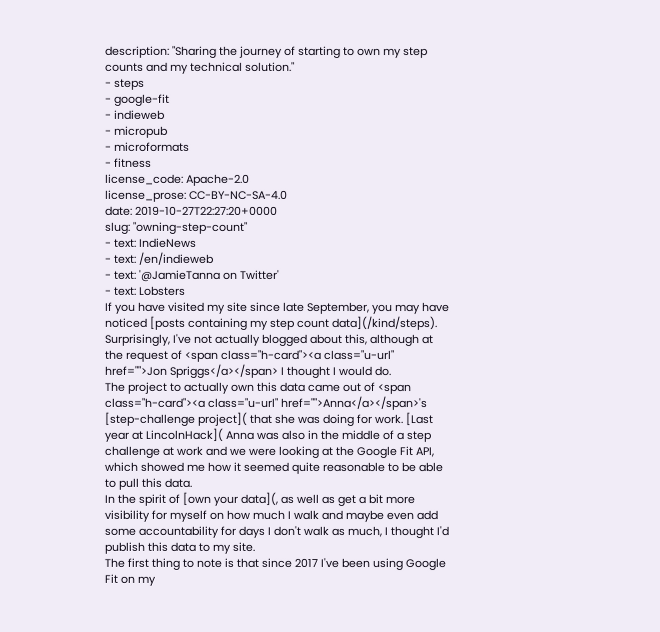description: "Sharing the journey of starting to own my step counts and my technical solution."
- steps
- google-fit
- indieweb
- micropub
- microformats
- fitness
license_code: Apache-2.0
license_prose: CC-BY-NC-SA-4.0
date: 2019-10-27T22:27:20+0000
slug: "owning-step-count"
- text: IndieNews
- text: /en/indieweb
- text: '@JamieTanna on Twitter'
- text: Lobsters
If you have visited my site since late September, you may have noticed [posts containing my step count data](/kind/steps). Surprisingly, I've not actually blogged about this, although at the request of <span class="h-card"><a class="u-url" href="">Jon Spriggs</a></span> I thought I would do.
The project to actually own this data came out of <span class="h-card"><a class="u-url" href="">Anna</a></span>'s [step-challenge project]( that she was doing for work. [Last year at LincolnHack]( Anna was also in the middle of a step challenge at work and we were looking at the Google Fit API, which showed me how it seemed quite reasonable to be able to pull this data.
In the spirit of [own your data](, as well as get a bit more visibility for myself on how much I walk and maybe even add some accountability for days I don't walk as much, I thought I'd publish this data to my site.
The first thing to note is that since 2017 I've been using Google Fit on my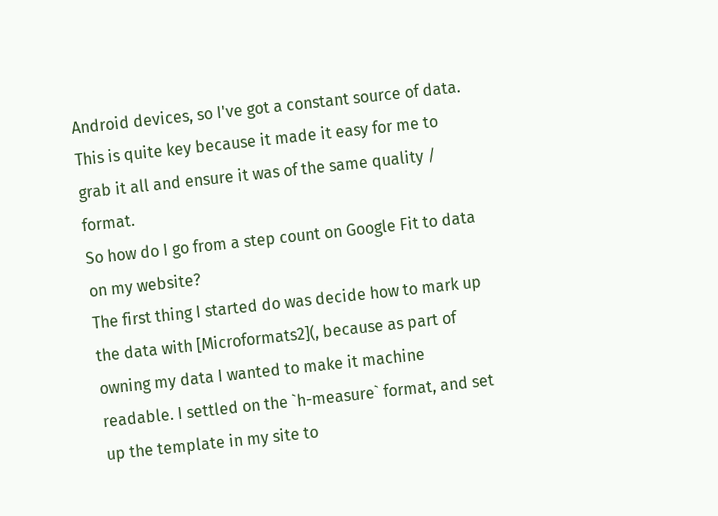Android devices, so I've got a constant source of data. This is quite key because it made it easy for me to grab it all and ensure it was of the same quality / format.
So how do I go from a step count on Google Fit to data on my website?
The first thing I started do was decide how to mark up the data with [Microformats2](, because as part of owning my data I wanted to make it machine readable. I settled on the `h-measure` format, and set up the template in my site to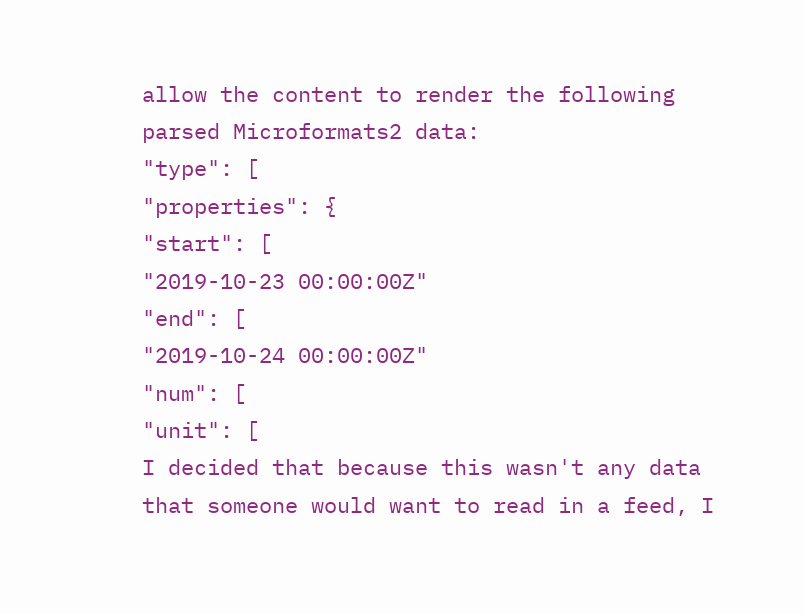allow the content to render the following parsed Microformats2 data:
"type": [
"properties": {
"start": [
"2019-10-23 00:00:00Z"
"end": [
"2019-10-24 00:00:00Z"
"num": [
"unit": [
I decided that because this wasn't any data that someone would want to read in a feed, I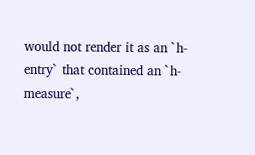would not render it as an `h-entry` that contained an `h-measure`,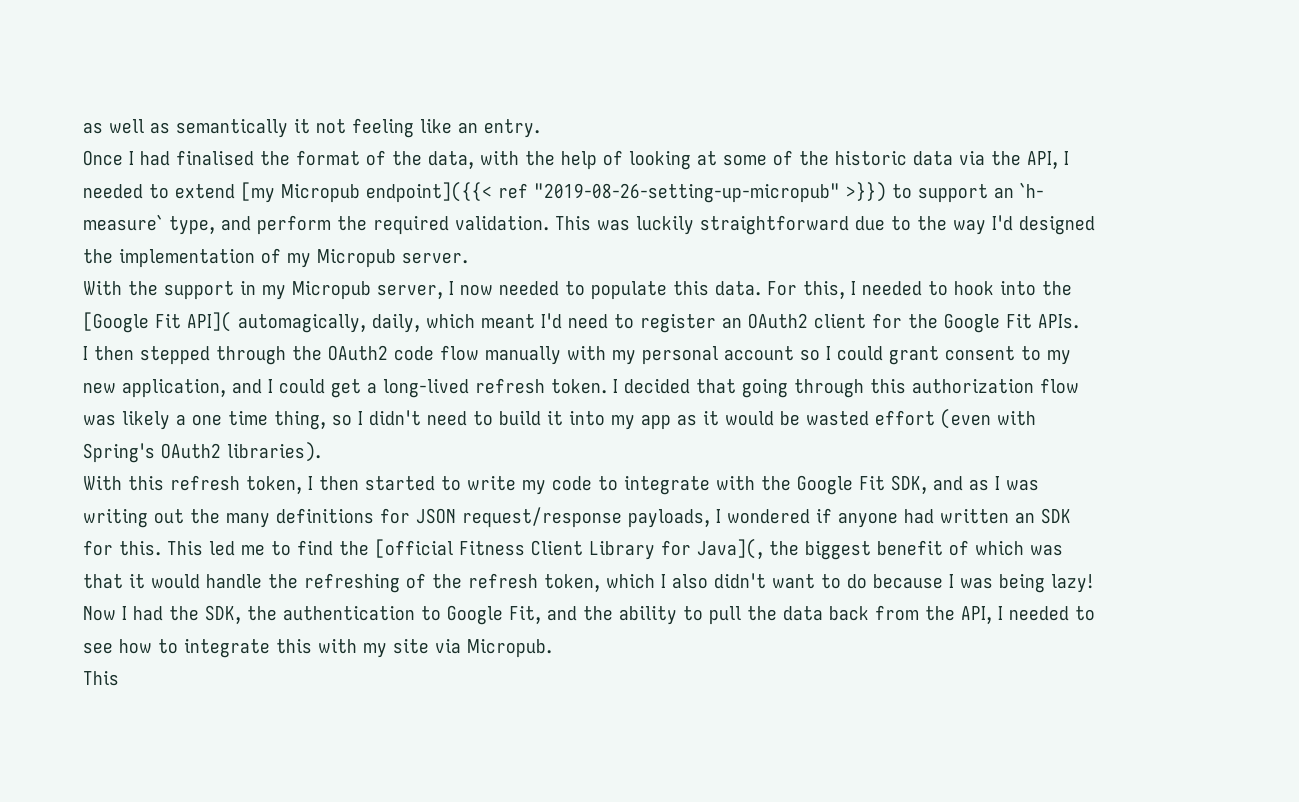as well as semantically it not feeling like an entry.
Once I had finalised the format of the data, with the help of looking at some of the historic data via the API, I needed to extend [my Micropub endpoint]({{< ref "2019-08-26-setting-up-micropub" >}}) to support an `h-measure` type, and perform the required validation. This was luckily straightforward due to the way I'd designed the implementation of my Micropub server.
With the support in my Micropub server, I now needed to populate this data. For this, I needed to hook into the [Google Fit API]( automagically, daily, which meant I'd need to register an OAuth2 client for the Google Fit APIs.
I then stepped through the OAuth2 code flow manually with my personal account so I could grant consent to my new application, and I could get a long-lived refresh token. I decided that going through this authorization flow was likely a one time thing, so I didn't need to build it into my app as it would be wasted effort (even with Spring's OAuth2 libraries).
With this refresh token, I then started to write my code to integrate with the Google Fit SDK, and as I was writing out the many definitions for JSON request/response payloads, I wondered if anyone had written an SDK for this. This led me to find the [official Fitness Client Library for Java](, the biggest benefit of which was that it would handle the refreshing of the refresh token, which I also didn't want to do because I was being lazy!
Now I had the SDK, the authentication to Google Fit, and the ability to pull the data back from the API, I needed to see how to integrate this with my site via Micropub.
This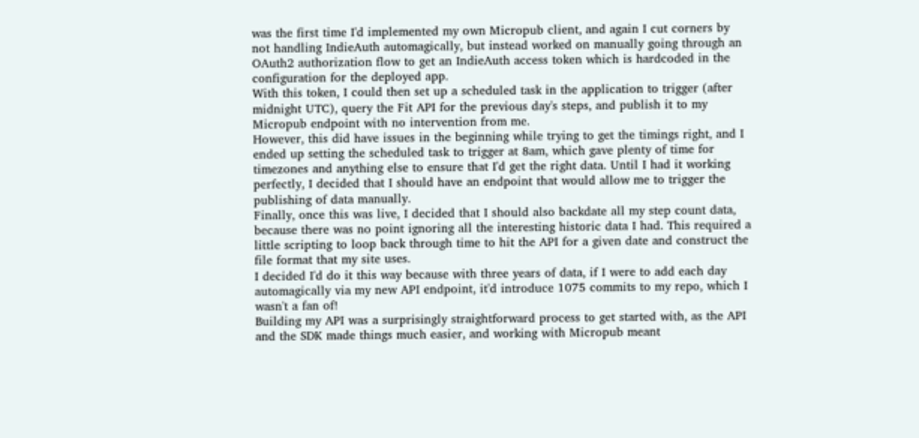was the first time I'd implemented my own Micropub client, and again I cut corners by not handling IndieAuth automagically, but instead worked on manually going through an OAuth2 authorization flow to get an IndieAuth access token which is hardcoded in the configuration for the deployed app.
With this token, I could then set up a scheduled task in the application to trigger (after midnight UTC), query the Fit API for the previous day's steps, and publish it to my Micropub endpoint with no intervention from me.
However, this did have issues in the beginning while trying to get the timings right, and I ended up setting the scheduled task to trigger at 8am, which gave plenty of time for timezones and anything else to ensure that I'd get the right data. Until I had it working perfectly, I decided that I should have an endpoint that would allow me to trigger the publishing of data manually.
Finally, once this was live, I decided that I should also backdate all my step count data, because there was no point ignoring all the interesting historic data I had. This required a little scripting to loop back through time to hit the API for a given date and construct the file format that my site uses.
I decided I'd do it this way because with three years of data, if I were to add each day automagically via my new API endpoint, it'd introduce 1075 commits to my repo, which I wasn't a fan of!
Building my API was a surprisingly straightforward process to get started with, as the API and the SDK made things much easier, and working with Micropub meant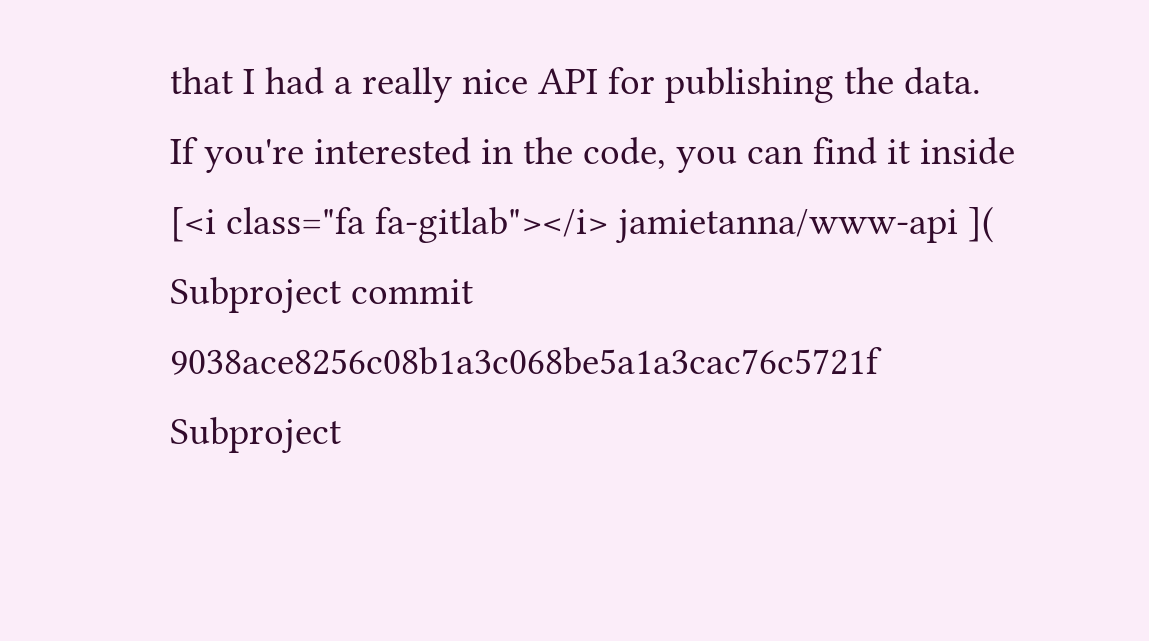that I had a really nice API for publishing the data.
If you're interested in the code, you can find it inside [<i class="fa fa-gitlab"></i> jamietanna/www-api ](
Subproject commit 9038ace8256c08b1a3c068be5a1a3cac76c5721f
Subproject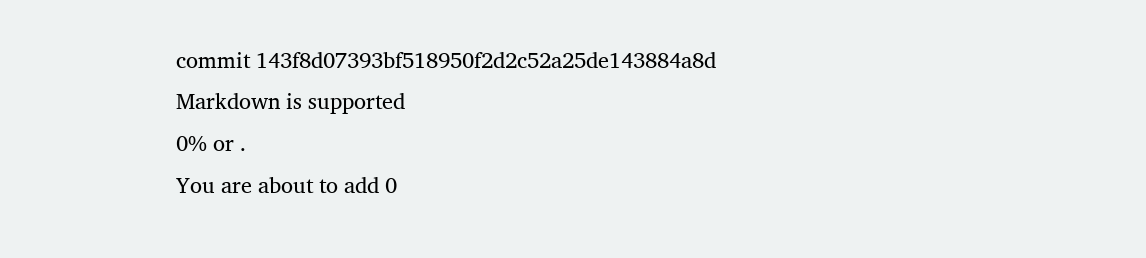commit 143f8d07393bf518950f2d2c52a25de143884a8d
Markdown is supported
0% or .
You are about to add 0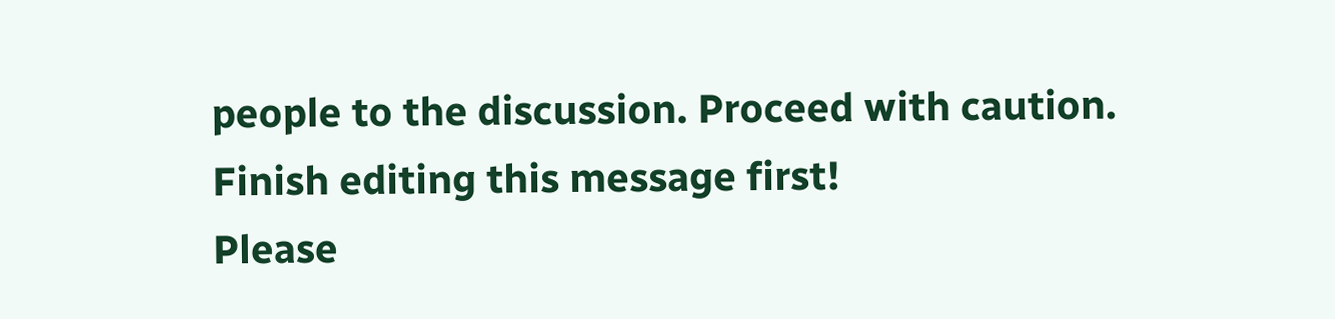people to the discussion. Proceed with caution.
Finish editing this message first!
Please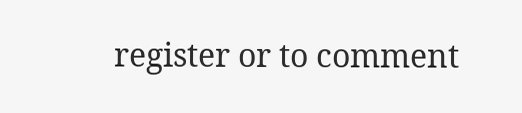register or to comment